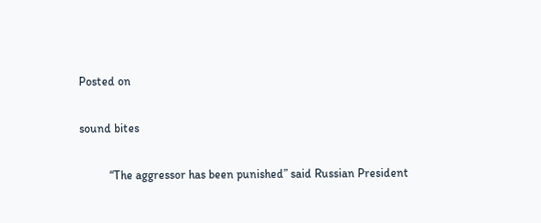Posted on

sound bites

          “The aggressor has been punished” said Russian President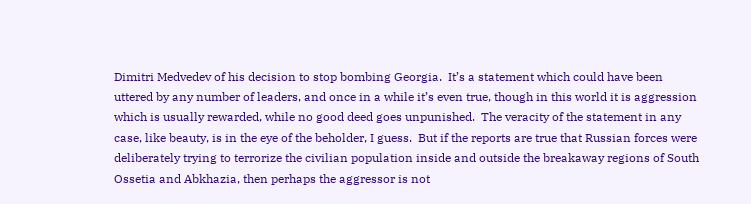Dimitri Medvedev of his decision to stop bombing Georgia.  It’s a statement which could have been uttered by any number of leaders, and once in a while it’s even true, though in this world it is aggression which is usually rewarded, while no good deed goes unpunished.  The veracity of the statement in any case, like beauty, is in the eye of the beholder, I guess.  But if the reports are true that Russian forces were deliberately trying to terrorize the civilian population inside and outside the breakaway regions of South Ossetia and Abkhazia, then perhaps the aggressor is not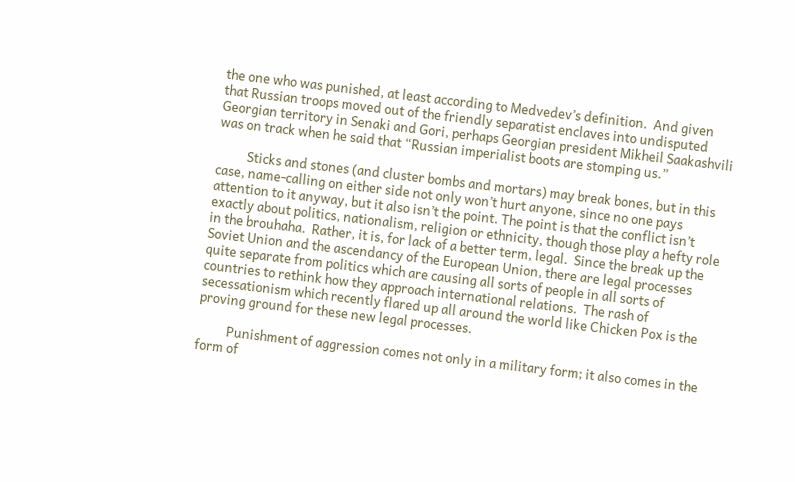the one who was punished, at least according to Medvedev’s definition.  And given that Russian troops moved out of the friendly separatist enclaves into undisputed Georgian territory in Senaki and Gori, perhaps Georgian president Mikheil Saakashvili was on track when he said that “Russian imperialist boots are stomping us.”

          Sticks and stones (and cluster bombs and mortars) may break bones, but in this case, name-calling on either side not only won’t hurt anyone, since no one pays attention to it anyway, but it also isn’t the point. The point is that the conflict isn’t exactly about politics, nationalism, religion or ethnicity, though those play a hefty role in the brouhaha.  Rather, it is, for lack of a better term, legal.  Since the break up the Soviet Union and the ascendancy of the European Union, there are legal processes quite separate from politics which are causing all sorts of people in all sorts of countries to rethink how they approach international relations.  The rash of secessationism which recently flared up all around the world like Chicken Pox is the proving ground for these new legal processes.

          Punishment of aggression comes not only in a military form; it also comes in the form of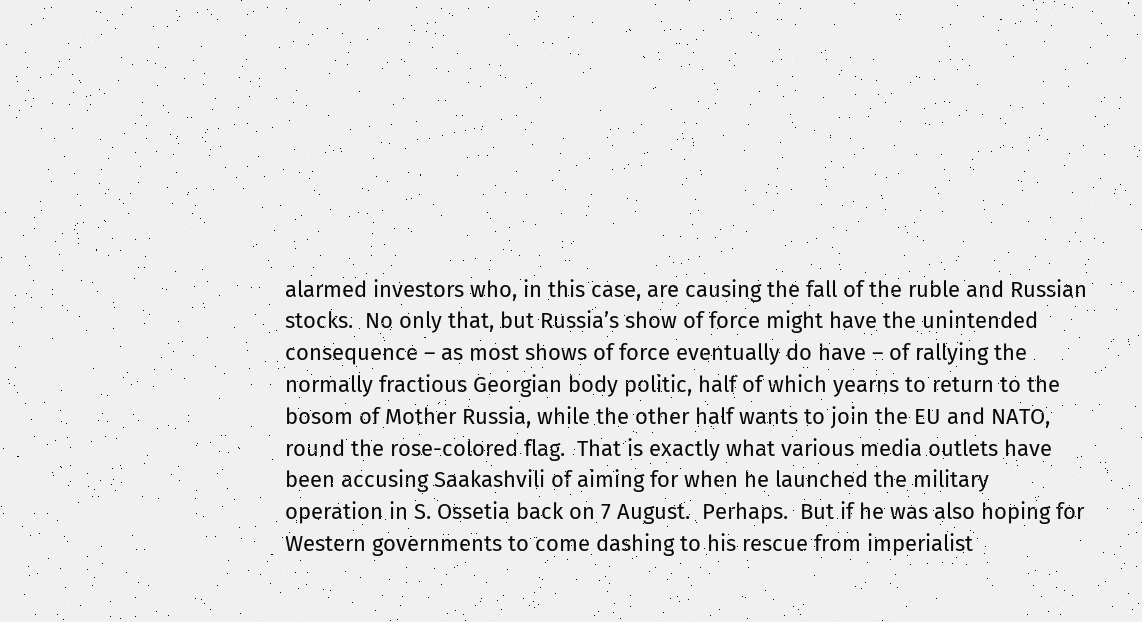alarmed investors who, in this case, are causing the fall of the ruble and Russian stocks.  No only that, but Russia’s show of force might have the unintended consequence – as most shows of force eventually do have – of rallying the normally fractious Georgian body politic, half of which yearns to return to the bosom of Mother Russia, while the other half wants to join the EU and NATO, round the rose-colored flag.  That is exactly what various media outlets have been accusing Saakashvili of aiming for when he launched the military operation in S. Ossetia back on 7 August.  Perhaps.  But if he was also hoping for Western governments to come dashing to his rescue from imperialist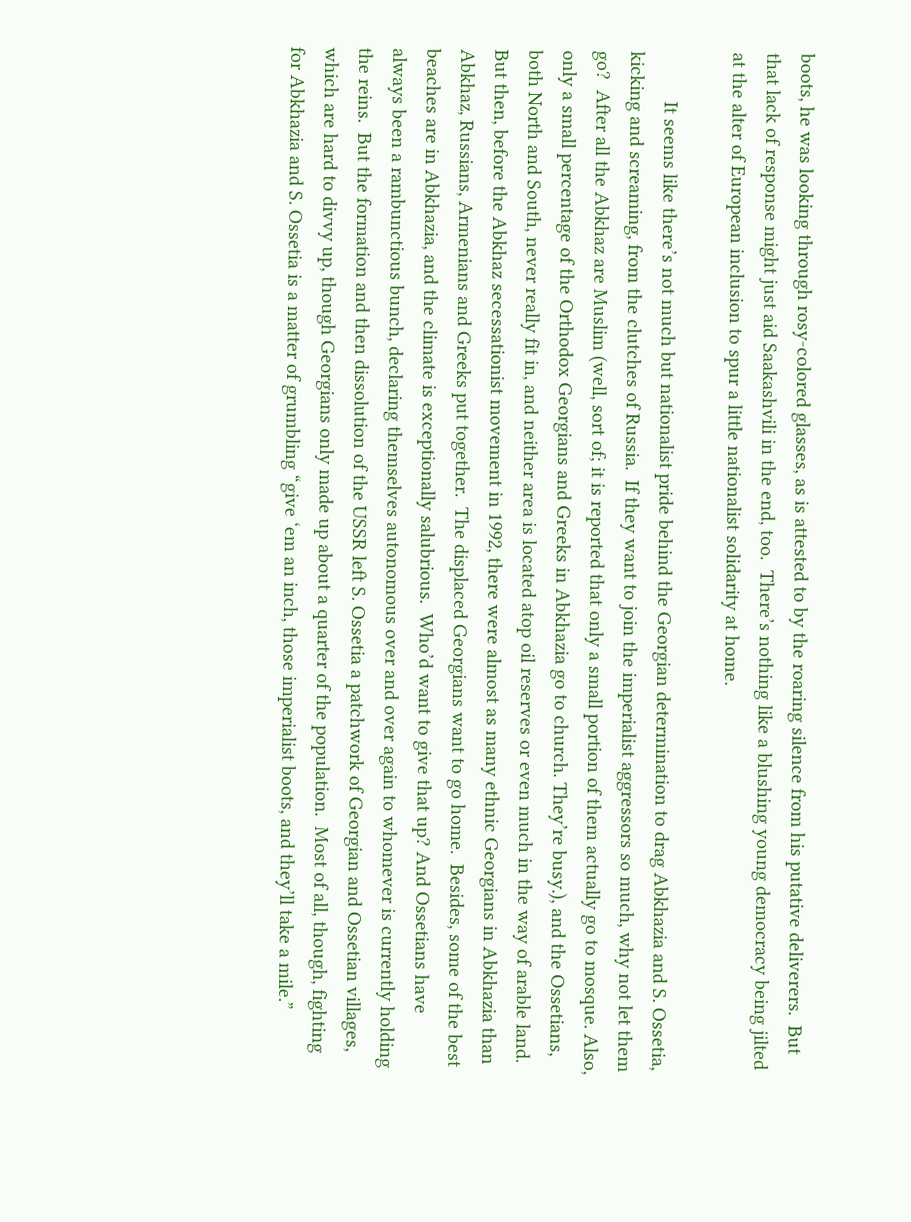boots, he was looking through rosy-colored glasses, as is attested to by the roaring silence from his putative deliverers.  But that lack of response might just aid Saakashvili in the end, too.  There’s nothing like a blushing young democracy being jilted at the alter of European inclusion to spur a little nationalist solidarity at home.

          It seems like there’s not much but nationalist pride behind the Georgian determination to drag Abkhazia and S. Ossetia, kicking and screaming, from the clutches of Russia.  If they want to join the imperialist aggressors so much, why not let them go?  After all the Abkhaz are Muslim (well, sort of; it is reported that only a small portion of them actually go to mosque. Also, only a small percentage of the Orthodox Georgians and Greeks in Abkhazia go to church. They’re busy.), and the Ossetians, both North and South, never really fit in, and neither area is located atop oil reserves or even much in the way of arable land.  But then, before the Abkhaz secessationist movement in 1992, there were almost as many ethnic Georgians in Abkhazia than Abkhaz, Russians, Armenians and Greeks put together.  The displaced Georgians want to go home.  Besides, some of the best beaches are in Abkhazia, and the climate is exceptionally salubrious.  Who’d want to give that up? And Ossetians have always been a rambunctious bunch, declaring themselves autonomous over and over again to whomever is currently holding the reins.  But the formation and then dissolution of the USSR left S. Ossetia a patchwork of Georgian and Ossetian villages, which are hard to divvy up, though Georgians only made up about a quarter of the population.  Most of all, though, fighting for Abkhazia and S. Ossetia is a matter of grumbling “give ‘em an inch, those imperialist boots, and they’ll take a mile.”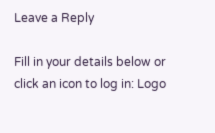Leave a Reply

Fill in your details below or click an icon to log in: Logo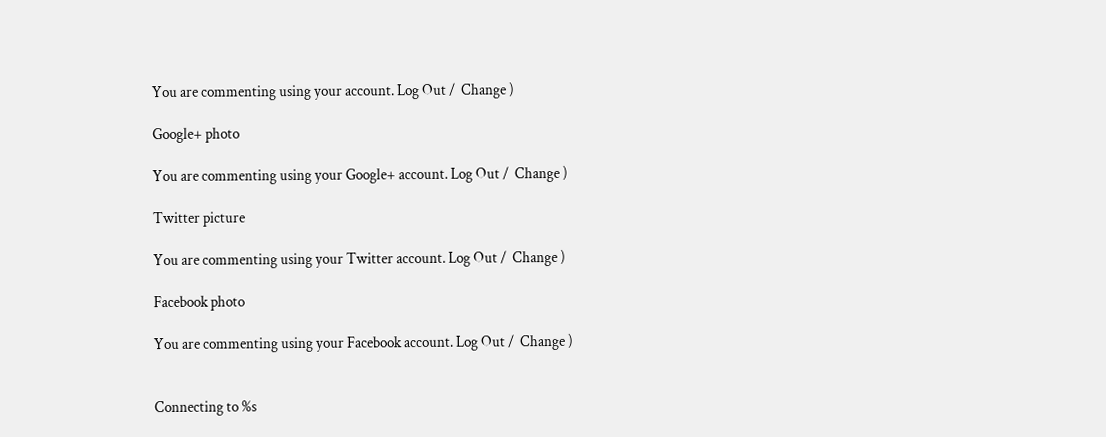You are commenting using your account. Log Out /  Change )

Google+ photo

You are commenting using your Google+ account. Log Out /  Change )

Twitter picture

You are commenting using your Twitter account. Log Out /  Change )

Facebook photo

You are commenting using your Facebook account. Log Out /  Change )


Connecting to %s